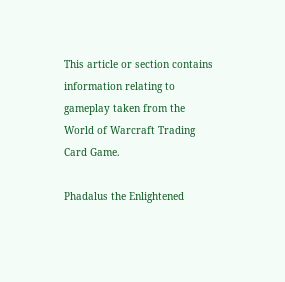This article or section contains information relating to gameplay taken from the World of Warcraft Trading Card Game.

Phadalus the Enlightened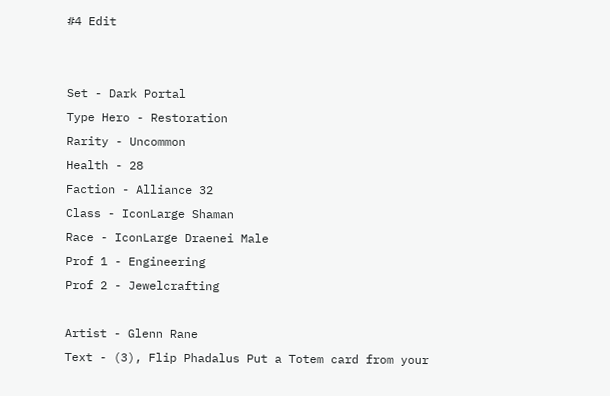#4 Edit


Set - Dark Portal
Type Hero - Restoration
Rarity - Uncommon
Health - 28
Faction - Alliance 32
Class - IconLarge Shaman
Race - IconLarge Draenei Male
Prof 1 - Engineering
Prof 2 - Jewelcrafting

Artist - Glenn Rane
Text - (3), Flip Phadalus Put a Totem card from your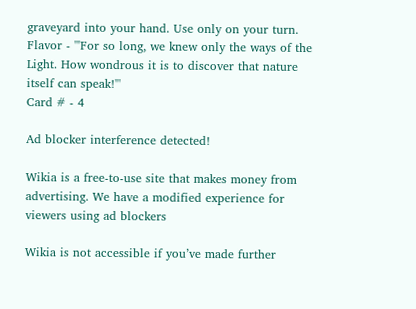graveyard into your hand. Use only on your turn.
Flavor - '"For so long, we knew only the ways of the Light. How wondrous it is to discover that nature itself can speak!"'
Card # - 4

Ad blocker interference detected!

Wikia is a free-to-use site that makes money from advertising. We have a modified experience for viewers using ad blockers

Wikia is not accessible if you’ve made further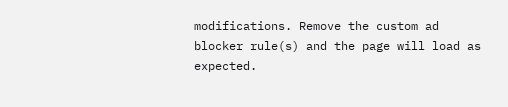modifications. Remove the custom ad blocker rule(s) and the page will load as expected.